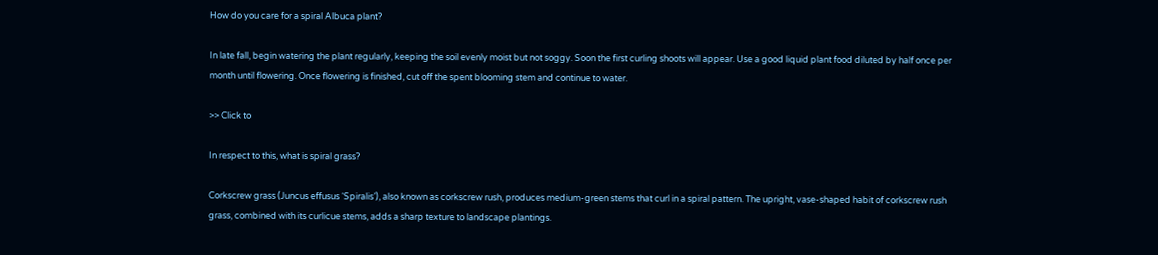How do you care for a spiral Albuca plant?

In late fall, begin watering the plant regularly, keeping the soil evenly moist but not soggy. Soon the first curling shoots will appear. Use a good liquid plant food diluted by half once per month until flowering. Once flowering is finished, cut off the spent blooming stem and continue to water.

>> Click to

In respect to this, what is spiral grass?

Corkscrew grass (Juncus effusus ‘Spiralis’), also known as corkscrew rush, produces medium-green stems that curl in a spiral pattern. The upright, vase-shaped habit of corkscrew rush grass, combined with its curlicue stems, adds a sharp texture to landscape plantings.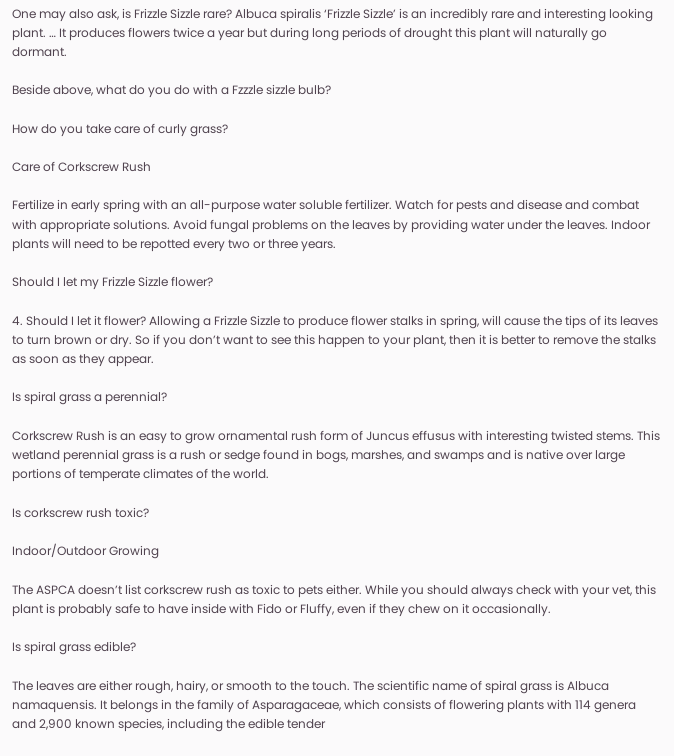One may also ask, is Frizzle Sizzle rare? Albuca spiralis ‘Frizzle Sizzle’ is an incredibly rare and interesting looking plant. … It produces flowers twice a year but during long periods of drought this plant will naturally go dormant.

Beside above, what do you do with a Fzzzle sizzle bulb?

How do you take care of curly grass?

Care of Corkscrew Rush

Fertilize in early spring with an all-purpose water soluble fertilizer. Watch for pests and disease and combat with appropriate solutions. Avoid fungal problems on the leaves by providing water under the leaves. Indoor plants will need to be repotted every two or three years.

Should I let my Frizzle Sizzle flower?

4. Should I let it flower? Allowing a Frizzle Sizzle to produce flower stalks in spring, will cause the tips of its leaves to turn brown or dry. So if you don’t want to see this happen to your plant, then it is better to remove the stalks as soon as they appear.

Is spiral grass a perennial?

Corkscrew Rush is an easy to grow ornamental rush form of Juncus effusus with interesting twisted stems. This wetland perennial grass is a rush or sedge found in bogs, marshes, and swamps and is native over large portions of temperate climates of the world.

Is corkscrew rush toxic?

Indoor/Outdoor Growing

The ASPCA doesn’t list corkscrew rush as toxic to pets either. While you should always check with your vet, this plant is probably safe to have inside with Fido or Fluffy, even if they chew on it occasionally.

Is spiral grass edible?

The leaves are either rough, hairy, or smooth to the touch. The scientific name of spiral grass is Albuca namaquensis. It belongs in the family of Asparagaceae, which consists of flowering plants with 114 genera and 2,900 known species, including the edible tender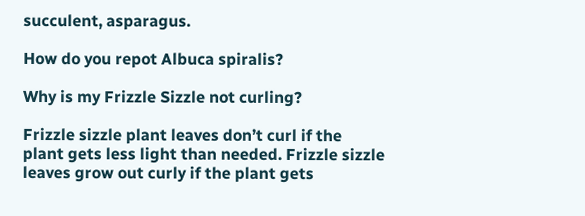succulent, asparagus.

How do you repot Albuca spiralis?

Why is my Frizzle Sizzle not curling?

Frizzle sizzle plant leaves don’t curl if the plant gets less light than needed. Frizzle sizzle leaves grow out curly if the plant gets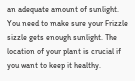an adequate amount of sunlight. You need to make sure your Frizzle sizzle gets enough sunlight. The location of your plant is crucial if you want to keep it healthy.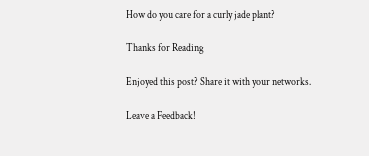How do you care for a curly jade plant?

Thanks for Reading

Enjoyed this post? Share it with your networks.

Leave a Feedback!